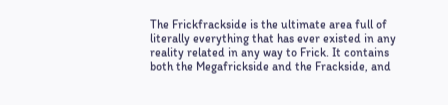The Frickfrackside is the ultimate area full of literally everything that has ever existed in any reality related in any way to Frick. It contains both the Megafrickside and the Frackside, and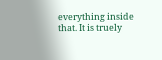everything inside that. It is truely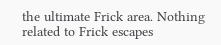the ultimate Frick area. Nothing related to Frick escapes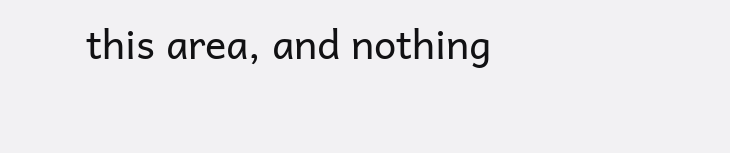this area, and nothing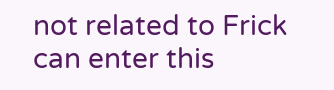not related to Frick can enter this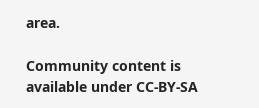area.

Community content is available under CC-BY-SA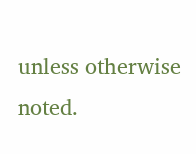unless otherwise noted.